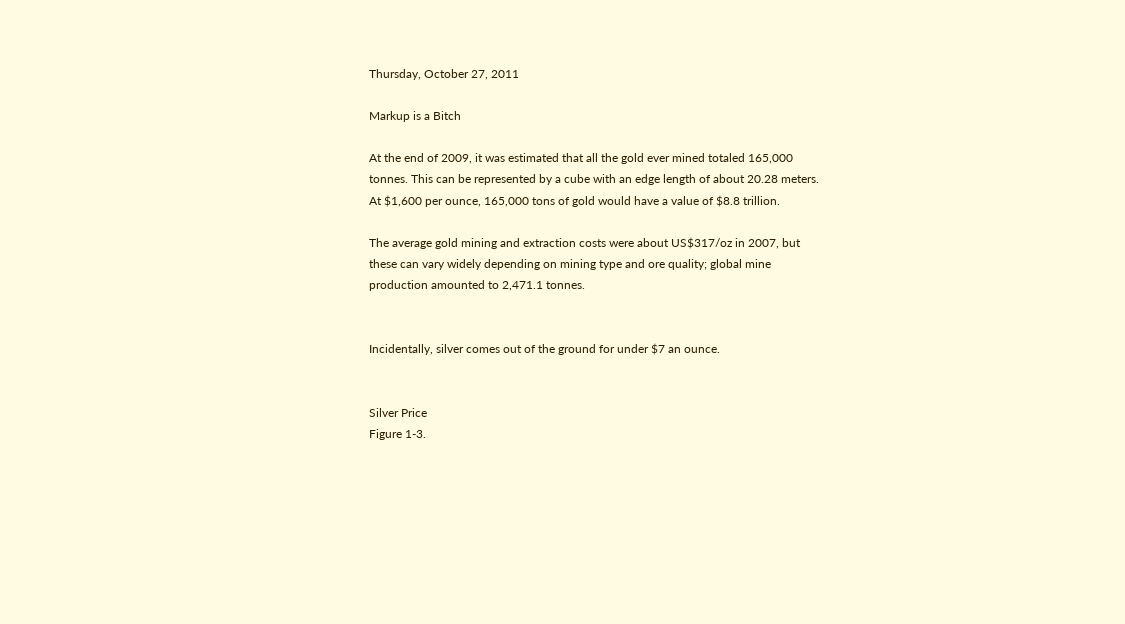Thursday, October 27, 2011

Markup is a Bitch

At the end of 2009, it was estimated that all the gold ever mined totaled 165,000 tonnes. This can be represented by a cube with an edge length of about 20.28 meters. At $1,600 per ounce, 165,000 tons of gold would have a value of $8.8 trillion.

The average gold mining and extraction costs were about US$317/oz in 2007, but these can vary widely depending on mining type and ore quality; global mine production amounted to 2,471.1 tonnes.


Incidentally, silver comes out of the ground for under $7 an ounce.


Silver Price
Figure 1-3.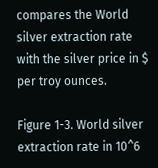compares the World silver extraction rate with the silver price in $ per troy ounces.

Figure 1-3. World silver extraction rate in 10^6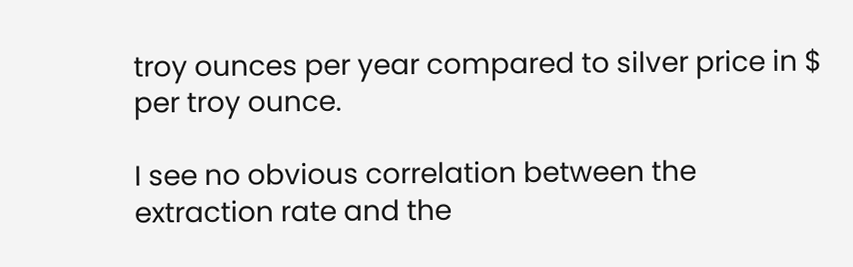troy ounces per year compared to silver price in $ per troy ounce.

I see no obvious correlation between the extraction rate and the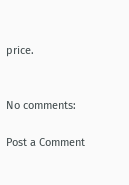price.


No comments:

Post a Comment